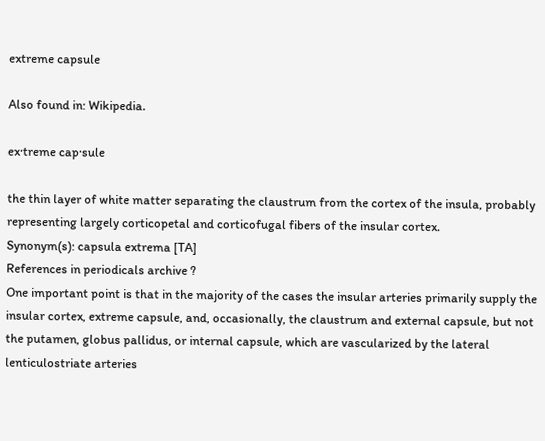extreme capsule

Also found in: Wikipedia.

ex·treme cap·sule

the thin layer of white matter separating the claustrum from the cortex of the insula, probably representing largely corticopetal and corticofugal fibers of the insular cortex.
Synonym(s): capsula extrema [TA]
References in periodicals archive ?
One important point is that in the majority of the cases the insular arteries primarily supply the insular cortex, extreme capsule, and, occasionally, the claustrum and external capsule, but not the putamen, globus pallidus, or internal capsule, which are vascularized by the lateral lenticulostriate arteries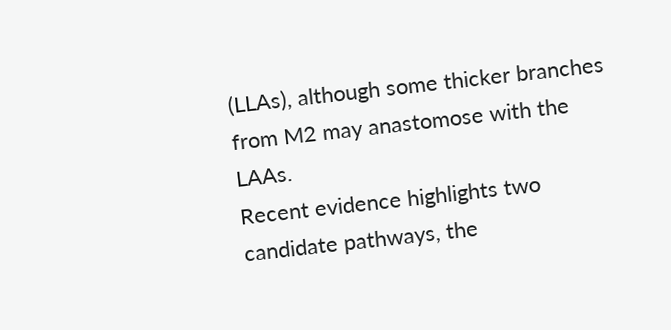(LLAs), although some thicker branches from M2 may anastomose with the LAAs.
Recent evidence highlights two candidate pathways, the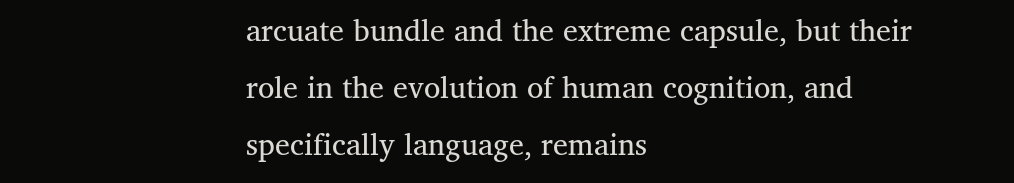arcuate bundle and the extreme capsule, but their role in the evolution of human cognition, and specifically language, remains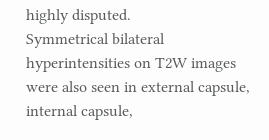highly disputed.
Symmetrical bilateral hyperintensities on T2W images were also seen in external capsule, internal capsule,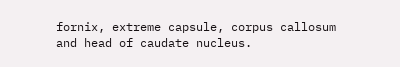fornix, extreme capsule, corpus callosum and head of caudate nucleus.